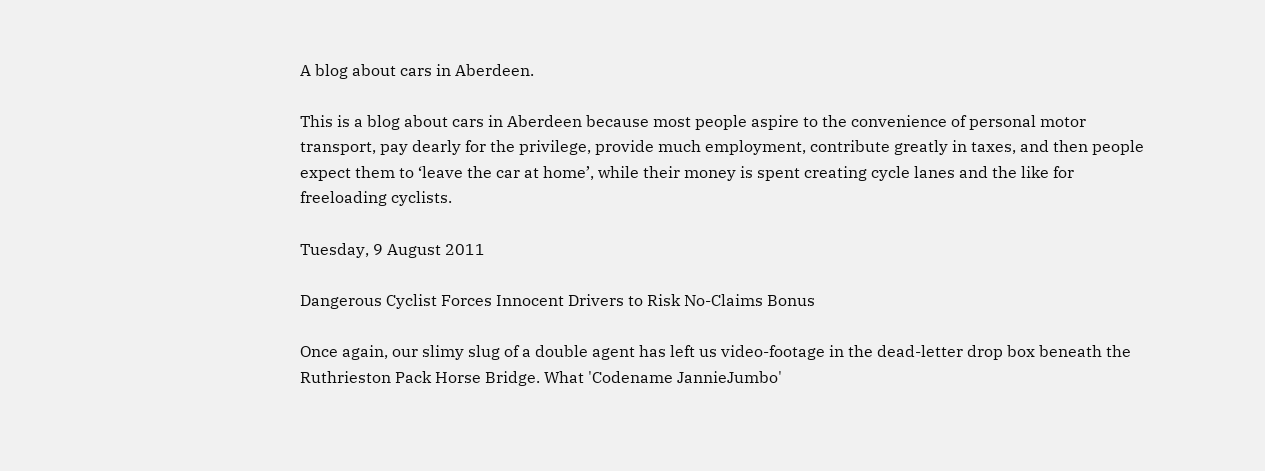A blog about cars in Aberdeen.

This is a blog about cars in Aberdeen because most people aspire to the convenience of personal motor transport, pay dearly for the privilege, provide much employment, contribute greatly in taxes, and then people expect them to ‘leave the car at home’, while their money is spent creating cycle lanes and the like for freeloading cyclists.

Tuesday, 9 August 2011

Dangerous Cyclist Forces Innocent Drivers to Risk No-Claims Bonus

Once again, our slimy slug of a double agent has left us video-footage in the dead-letter drop box beneath the Ruthrieston Pack Horse Bridge. What 'Codename JannieJumbo'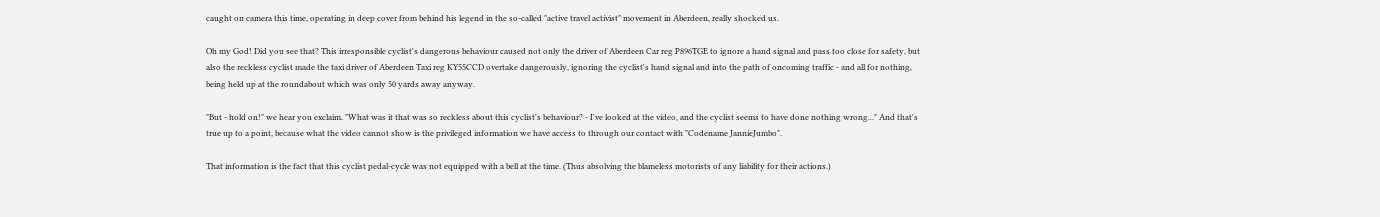caught on camera this time, operating in deep cover from behind his legend in the so-called "active travel activist" movement in Aberdeen, really shocked us.

Oh my God! Did you see that? This irresponsible cyclist's dangerous behaviour caused not only the driver of Aberdeen Car reg P896TGE to ignore a hand signal and pass too close for safety, but also the reckless cyclist made the taxi driver of Aberdeen Taxi reg KY55CCD overtake dangerously, ignoring the cyclist's hand signal and into the path of oncoming traffic - and all for nothing, being held up at the roundabout which was only 50 yards away anyway.

"But - hold on!" we hear you exclaim. "What was it that was so reckless about this cyclist's behaviour? - I've looked at the video, and the cyclist seems to have done nothing wrong..." And that's true up to a point, because what the video cannot show is the privileged information we have access to through our contact with "Codename JannieJumbo".

That information is the fact that this cyclist pedal-cycle was not equipped with a bell at the time. (Thus absolving the blameless motorists of any liability for their actions.)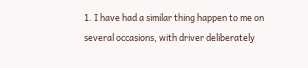1. I have had a similar thing happen to me on several occasions, with driver deliberately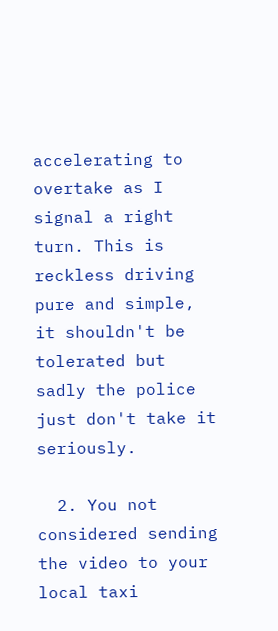accelerating to overtake as I signal a right turn. This is reckless driving pure and simple, it shouldn't be tolerated but sadly the police just don't take it seriously.

  2. You not considered sending the video to your local taxi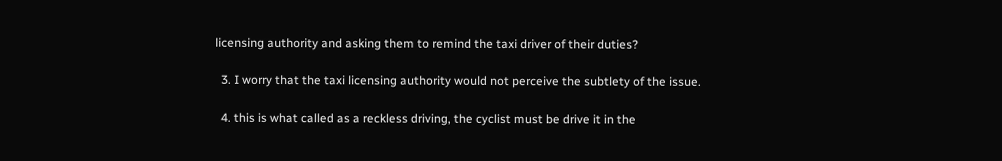licensing authority and asking them to remind the taxi driver of their duties?

  3. I worry that the taxi licensing authority would not perceive the subtlety of the issue.

  4. this is what called as a reckless driving, the cyclist must be drive it in the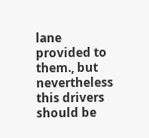lane provided to them., but nevertheless this drivers should be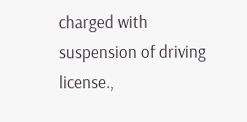charged with suspension of driving license.,